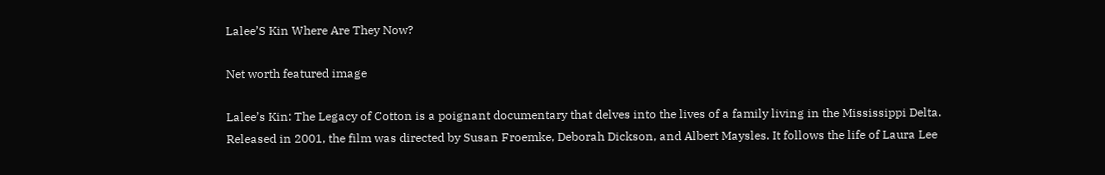Lalee’S Kin Where Are They Now?

Net worth featured image

Lalee’s Kin: The Legacy of Cotton is a poignant documentary that delves into the lives of a family living in the Mississippi Delta. Released in 2001, the film was directed by Susan Froemke, Deborah Dickson, and Albert Maysles. It follows the life of Laura Lee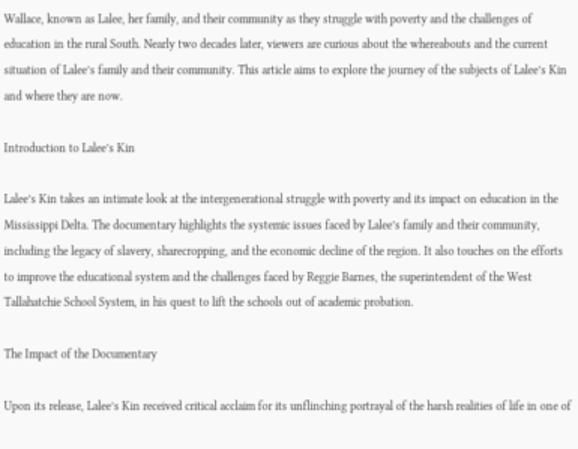Wallace, known as Lalee, her family, and their community as they struggle with poverty and the challenges of education in the rural South. Nearly two decades later, viewers are curious about the whereabouts and the current situation of Lalee’s family and their community. This article aims to explore the journey of the subjects of Lalee’s Kin and where they are now.

Introduction to Lalee’s Kin

Lalee’s Kin takes an intimate look at the intergenerational struggle with poverty and its impact on education in the Mississippi Delta. The documentary highlights the systemic issues faced by Lalee’s family and their community, including the legacy of slavery, sharecropping, and the economic decline of the region. It also touches on the efforts to improve the educational system and the challenges faced by Reggie Barnes, the superintendent of the West Tallahatchie School System, in his quest to lift the schools out of academic probation.

The Impact of the Documentary

Upon its release, Lalee’s Kin received critical acclaim for its unflinching portrayal of the harsh realities of life in one of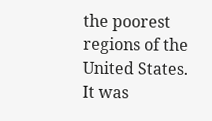the poorest regions of the United States. It was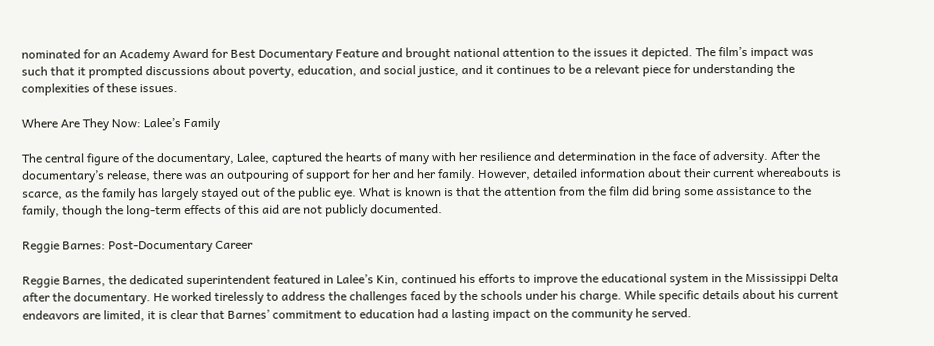nominated for an Academy Award for Best Documentary Feature and brought national attention to the issues it depicted. The film’s impact was such that it prompted discussions about poverty, education, and social justice, and it continues to be a relevant piece for understanding the complexities of these issues.

Where Are They Now: Lalee’s Family

The central figure of the documentary, Lalee, captured the hearts of many with her resilience and determination in the face of adversity. After the documentary’s release, there was an outpouring of support for her and her family. However, detailed information about their current whereabouts is scarce, as the family has largely stayed out of the public eye. What is known is that the attention from the film did bring some assistance to the family, though the long-term effects of this aid are not publicly documented.

Reggie Barnes: Post-Documentary Career

Reggie Barnes, the dedicated superintendent featured in Lalee’s Kin, continued his efforts to improve the educational system in the Mississippi Delta after the documentary. He worked tirelessly to address the challenges faced by the schools under his charge. While specific details about his current endeavors are limited, it is clear that Barnes’ commitment to education had a lasting impact on the community he served.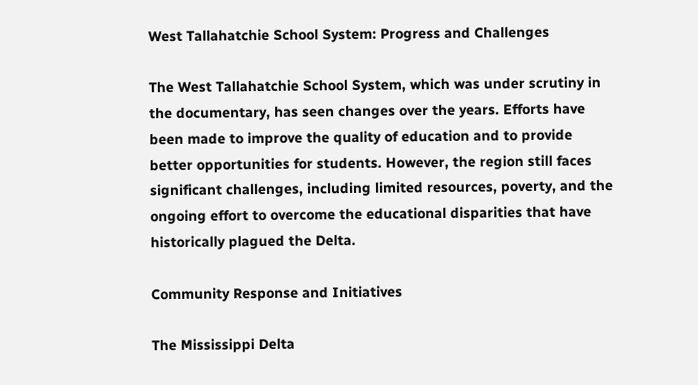West Tallahatchie School System: Progress and Challenges

The West Tallahatchie School System, which was under scrutiny in the documentary, has seen changes over the years. Efforts have been made to improve the quality of education and to provide better opportunities for students. However, the region still faces significant challenges, including limited resources, poverty, and the ongoing effort to overcome the educational disparities that have historically plagued the Delta.

Community Response and Initiatives

The Mississippi Delta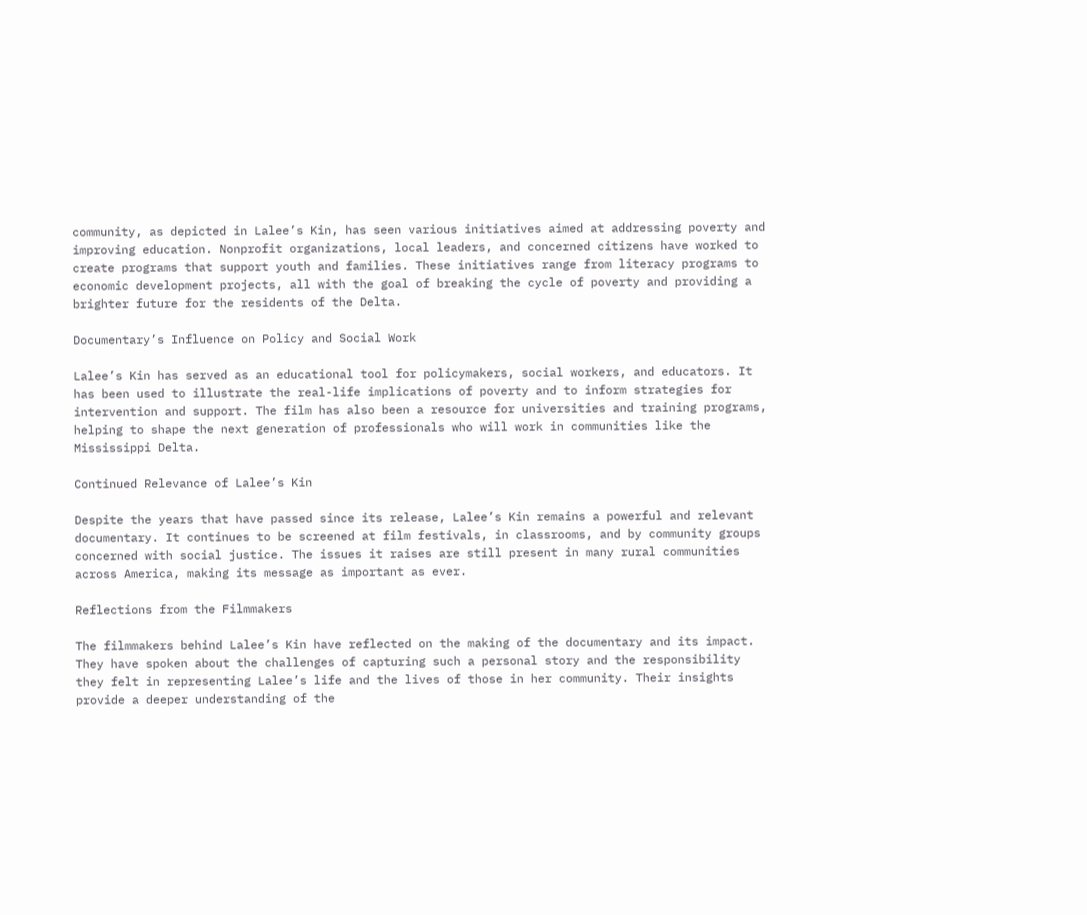community, as depicted in Lalee’s Kin, has seen various initiatives aimed at addressing poverty and improving education. Nonprofit organizations, local leaders, and concerned citizens have worked to create programs that support youth and families. These initiatives range from literacy programs to economic development projects, all with the goal of breaking the cycle of poverty and providing a brighter future for the residents of the Delta.

Documentary’s Influence on Policy and Social Work

Lalee’s Kin has served as an educational tool for policymakers, social workers, and educators. It has been used to illustrate the real-life implications of poverty and to inform strategies for intervention and support. The film has also been a resource for universities and training programs, helping to shape the next generation of professionals who will work in communities like the Mississippi Delta.

Continued Relevance of Lalee’s Kin

Despite the years that have passed since its release, Lalee’s Kin remains a powerful and relevant documentary. It continues to be screened at film festivals, in classrooms, and by community groups concerned with social justice. The issues it raises are still present in many rural communities across America, making its message as important as ever.

Reflections from the Filmmakers

The filmmakers behind Lalee’s Kin have reflected on the making of the documentary and its impact. They have spoken about the challenges of capturing such a personal story and the responsibility they felt in representing Lalee’s life and the lives of those in her community. Their insights provide a deeper understanding of the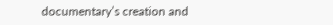documentary’s creation and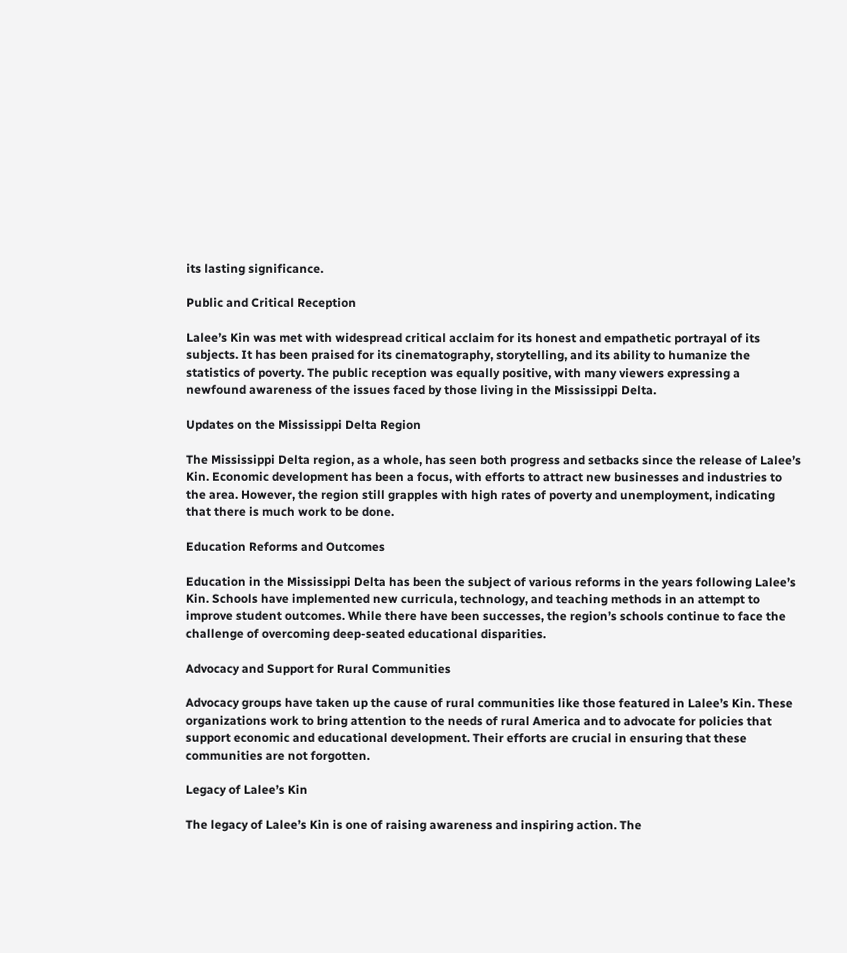its lasting significance.

Public and Critical Reception

Lalee’s Kin was met with widespread critical acclaim for its honest and empathetic portrayal of its subjects. It has been praised for its cinematography, storytelling, and its ability to humanize the statistics of poverty. The public reception was equally positive, with many viewers expressing a newfound awareness of the issues faced by those living in the Mississippi Delta.

Updates on the Mississippi Delta Region

The Mississippi Delta region, as a whole, has seen both progress and setbacks since the release of Lalee’s Kin. Economic development has been a focus, with efforts to attract new businesses and industries to the area. However, the region still grapples with high rates of poverty and unemployment, indicating that there is much work to be done.

Education Reforms and Outcomes

Education in the Mississippi Delta has been the subject of various reforms in the years following Lalee’s Kin. Schools have implemented new curricula, technology, and teaching methods in an attempt to improve student outcomes. While there have been successes, the region’s schools continue to face the challenge of overcoming deep-seated educational disparities.

Advocacy and Support for Rural Communities

Advocacy groups have taken up the cause of rural communities like those featured in Lalee’s Kin. These organizations work to bring attention to the needs of rural America and to advocate for policies that support economic and educational development. Their efforts are crucial in ensuring that these communities are not forgotten.

Legacy of Lalee’s Kin

The legacy of Lalee’s Kin is one of raising awareness and inspiring action. The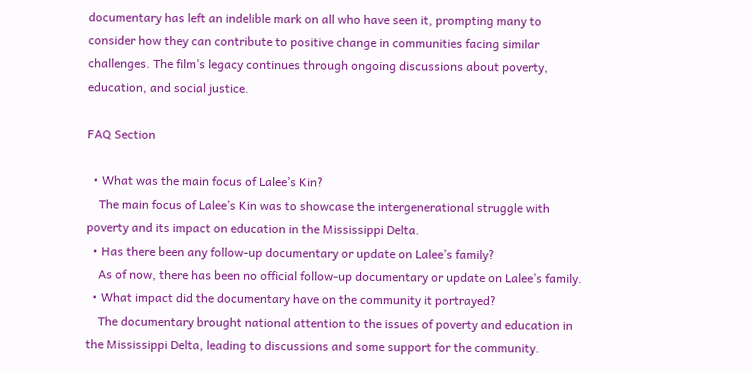documentary has left an indelible mark on all who have seen it, prompting many to consider how they can contribute to positive change in communities facing similar challenges. The film’s legacy continues through ongoing discussions about poverty, education, and social justice.

FAQ Section

  • What was the main focus of Lalee’s Kin?
    The main focus of Lalee’s Kin was to showcase the intergenerational struggle with poverty and its impact on education in the Mississippi Delta.
  • Has there been any follow-up documentary or update on Lalee’s family?
    As of now, there has been no official follow-up documentary or update on Lalee’s family.
  • What impact did the documentary have on the community it portrayed?
    The documentary brought national attention to the issues of poverty and education in the Mississippi Delta, leading to discussions and some support for the community.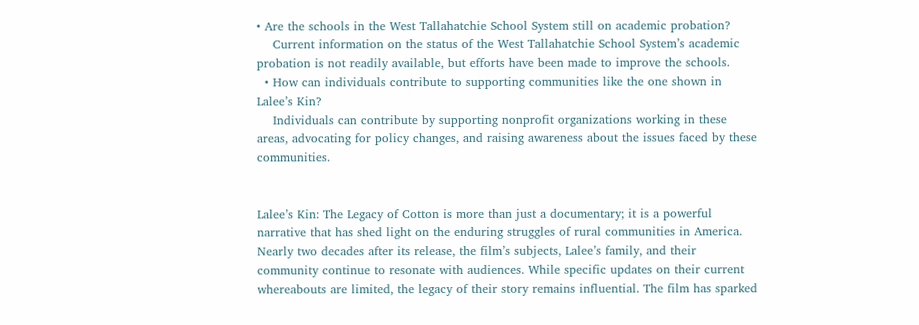• Are the schools in the West Tallahatchie School System still on academic probation?
    Current information on the status of the West Tallahatchie School System’s academic probation is not readily available, but efforts have been made to improve the schools.
  • How can individuals contribute to supporting communities like the one shown in Lalee’s Kin?
    Individuals can contribute by supporting nonprofit organizations working in these areas, advocating for policy changes, and raising awareness about the issues faced by these communities.


Lalee’s Kin: The Legacy of Cotton is more than just a documentary; it is a powerful narrative that has shed light on the enduring struggles of rural communities in America. Nearly two decades after its release, the film’s subjects, Lalee’s family, and their community continue to resonate with audiences. While specific updates on their current whereabouts are limited, the legacy of their story remains influential. The film has sparked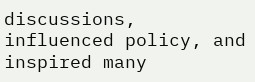discussions, influenced policy, and inspired many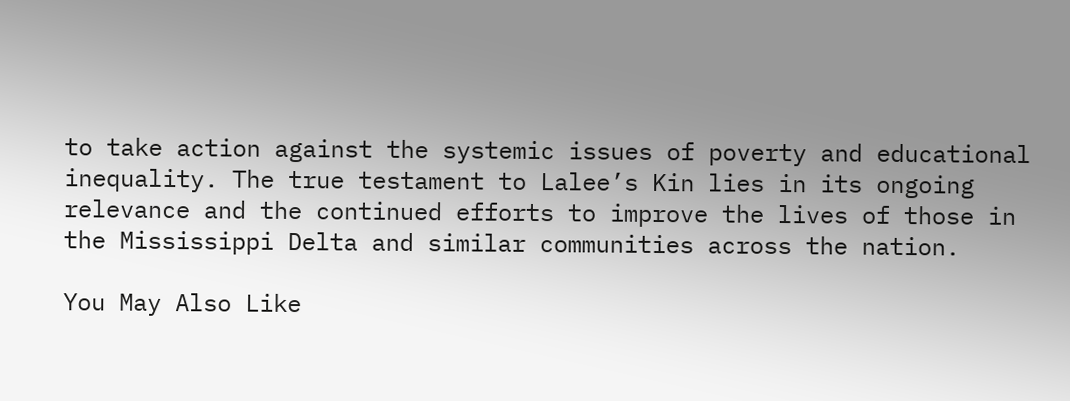to take action against the systemic issues of poverty and educational inequality. The true testament to Lalee’s Kin lies in its ongoing relevance and the continued efforts to improve the lives of those in the Mississippi Delta and similar communities across the nation.

You May Also Like